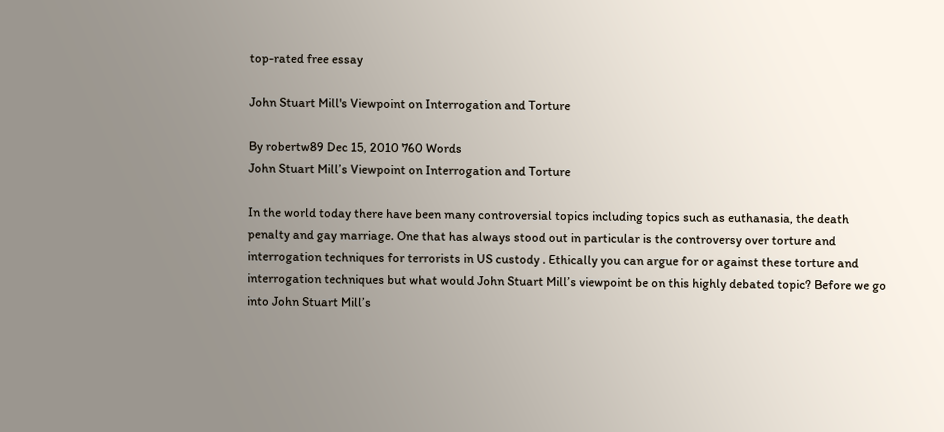top-rated free essay

John Stuart Mill's Viewpoint on Interrogation and Torture

By robertw89 Dec 15, 2010 760 Words
John Stuart Mill’s Viewpoint on Interrogation and Torture

In the world today there have been many controversial topics including topics such as euthanasia, the death penalty and gay marriage. One that has always stood out in particular is the controversy over torture and interrogation techniques for terrorists in US custody . Ethically you can argue for or against these torture and interrogation techniques but what would John Stuart Mill’s viewpoint be on this highly debated topic? Before we go into John Stuart Mill’s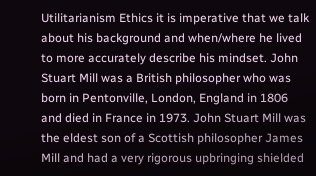Utilitarianism Ethics it is imperative that we talk about his background and when/where he lived to more accurately describe his mindset. John Stuart Mill was a British philosopher who was born in Pentonville, London, England in 1806 and died in France in 1973. John Stuart Mill was the eldest son of a Scottish philosopher James Mill and had a very rigorous upbringing shielded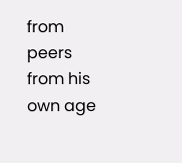from peers from his own age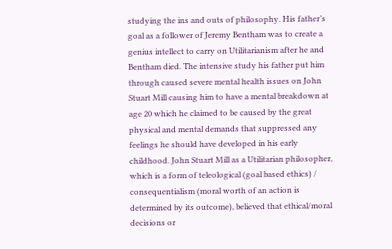studying the ins and outs of philosophy. His father’s goal as a follower of Jeremy Bentham was to create a genius intellect to carry on Utilitarianism after he and Bentham died. The intensive study his father put him through caused severe mental health issues on John Stuart Mill causing him to have a mental breakdown at age 20 which he claimed to be caused by the great physical and mental demands that suppressed any feelings he should have developed in his early childhood. John Stuart Mill as a Utilitarian philosopher, which is a form of teleological (goal based ethics) / consequentialism (moral worth of an action is determined by its outcome), believed that ethical/moral decisions or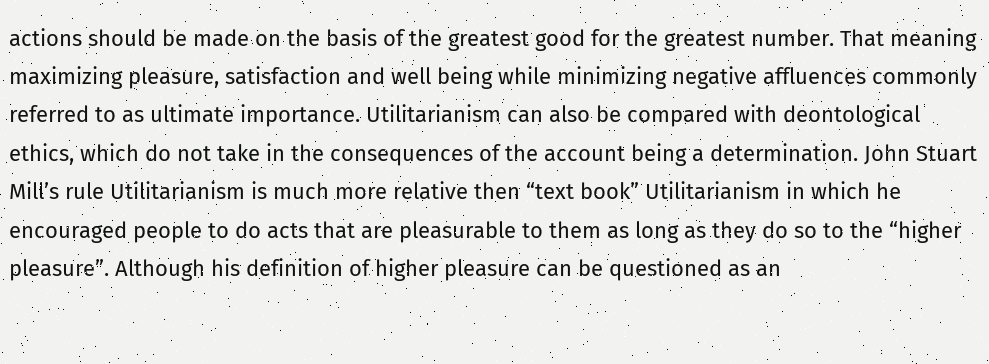actions should be made on the basis of the greatest good for the greatest number. That meaning maximizing pleasure, satisfaction and well being while minimizing negative affluences commonly referred to as ultimate importance. Utilitarianism can also be compared with deontological ethics, which do not take in the consequences of the account being a determination. John Stuart Mill’s rule Utilitarianism is much more relative then “text book” Utilitarianism in which he encouraged people to do acts that are pleasurable to them as long as they do so to the “higher pleasure”. Although his definition of higher pleasure can be questioned as an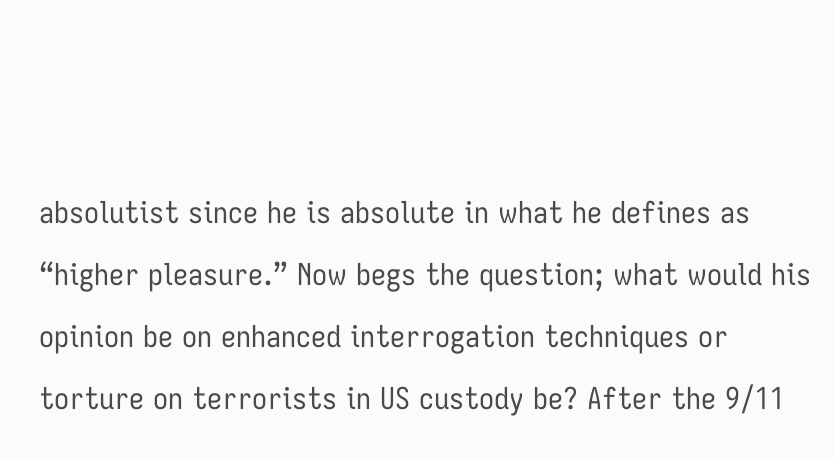absolutist since he is absolute in what he defines as “higher pleasure.” Now begs the question; what would his opinion be on enhanced interrogation techniques or torture on terrorists in US custody be? After the 9/11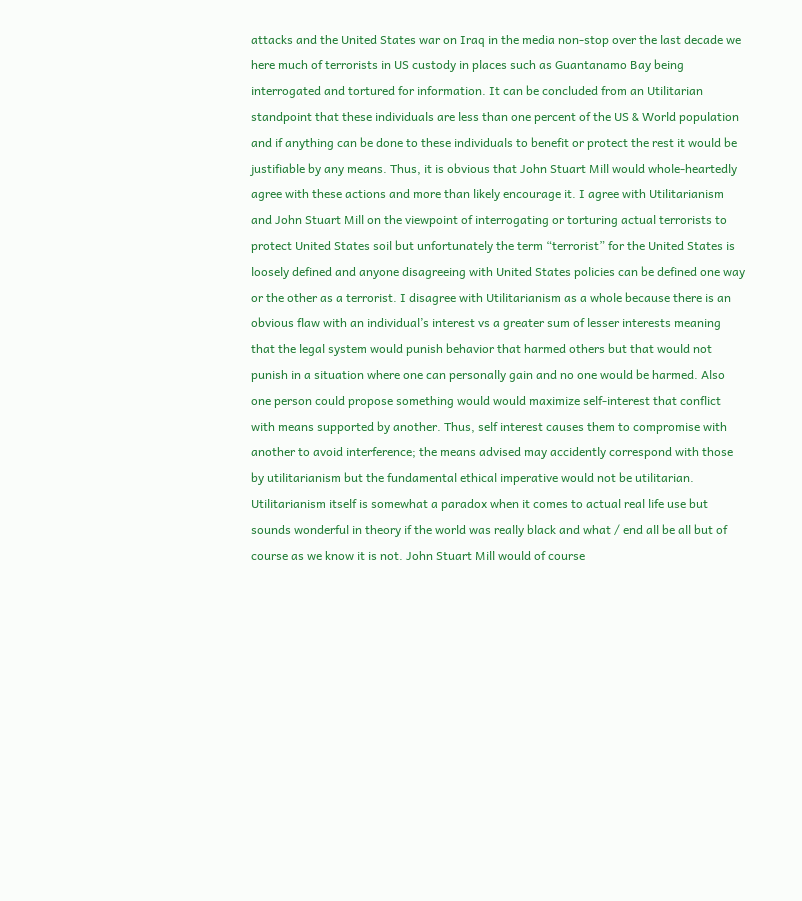attacks and the United States war on Iraq in the media non-stop over the last decade we here much of terrorists in US custody in places such as Guantanamo Bay being interrogated and tortured for information. It can be concluded from an Utilitarian standpoint that these individuals are less than one percent of the US & World population and if anything can be done to these individuals to benefit or protect the rest it would be justifiable by any means. Thus, it is obvious that John Stuart Mill would whole-heartedly agree with these actions and more than likely encourage it. I agree with Utilitarianism and John Stuart Mill on the viewpoint of interrogating or torturing actual terrorists to protect United States soil but unfortunately the term “terrorist” for the United States is loosely defined and anyone disagreeing with United States policies can be defined one way or the other as a terrorist. I disagree with Utilitarianism as a whole because there is an obvious flaw with an individual’s interest vs a greater sum of lesser interests meaning that the legal system would punish behavior that harmed others but that would not punish in a situation where one can personally gain and no one would be harmed. Also one person could propose something would would maximize self-interest that conflict with means supported by another. Thus, self interest causes them to compromise with another to avoid interference; the means advised may accidently correspond with those by utilitarianism but the fundamental ethical imperative would not be utilitarian. Utilitarianism itself is somewhat a paradox when it comes to actual real life use but sounds wonderful in theory if the world was really black and what / end all be all but of course as we know it is not. John Stuart Mill would of course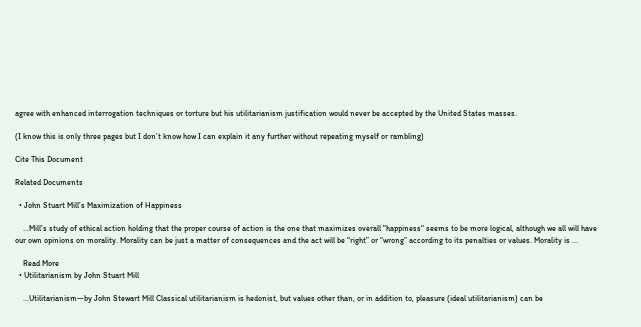agree with enhanced interrogation techniques or torture but his utilitarianism justification would never be accepted by the United States masses.

(I know this is only three pages but I don’t know how I can explain it any further without repeating myself or rambling)

Cite This Document

Related Documents

  • John Stuart Mill’s Maximization of Happiness

    ...Mill’s study of ethical action holding that the proper course of action is the one that maximizes overall "happiness" seems to be more logical, although we all will have our own opinions on morality. Morality can be just a matter of consequences and the act will be “right” or “wrong” according to its penalties or values. Morality is ...

    Read More
  • Utilitarianism by John Stuart Mill

    ...Utilitarianism—by John Stewart Mill Classical utilitarianism is hedonist, but values other than, or in addition to, pleasure (ideal utilitarianism) can be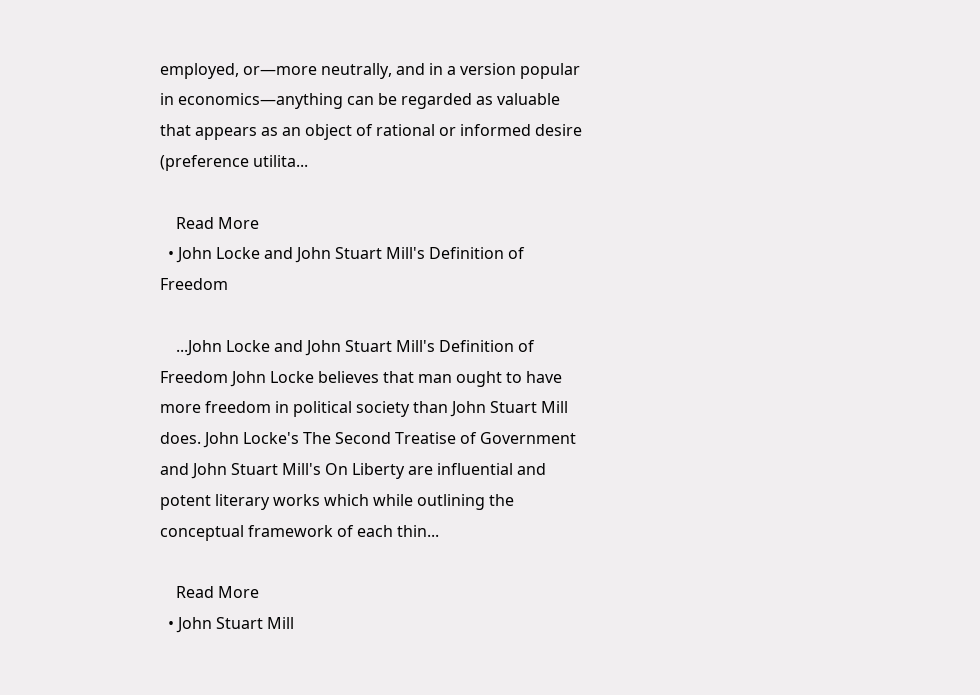employed, or—more neutrally, and in a version popular in economics—anything can be regarded as valuable that appears as an object of rational or informed desire (preference utilita...

    Read More
  • John Locke and John Stuart Mill's Definition of Freedom

    ...John Locke and John Stuart Mill's Definition of Freedom John Locke believes that man ought to have more freedom in political society than John Stuart Mill does. John Locke's The Second Treatise of Government and John Stuart Mill's On Liberty are influential and potent literary works which while outlining the conceptual framework of each thin...

    Read More
  • John Stuart Mill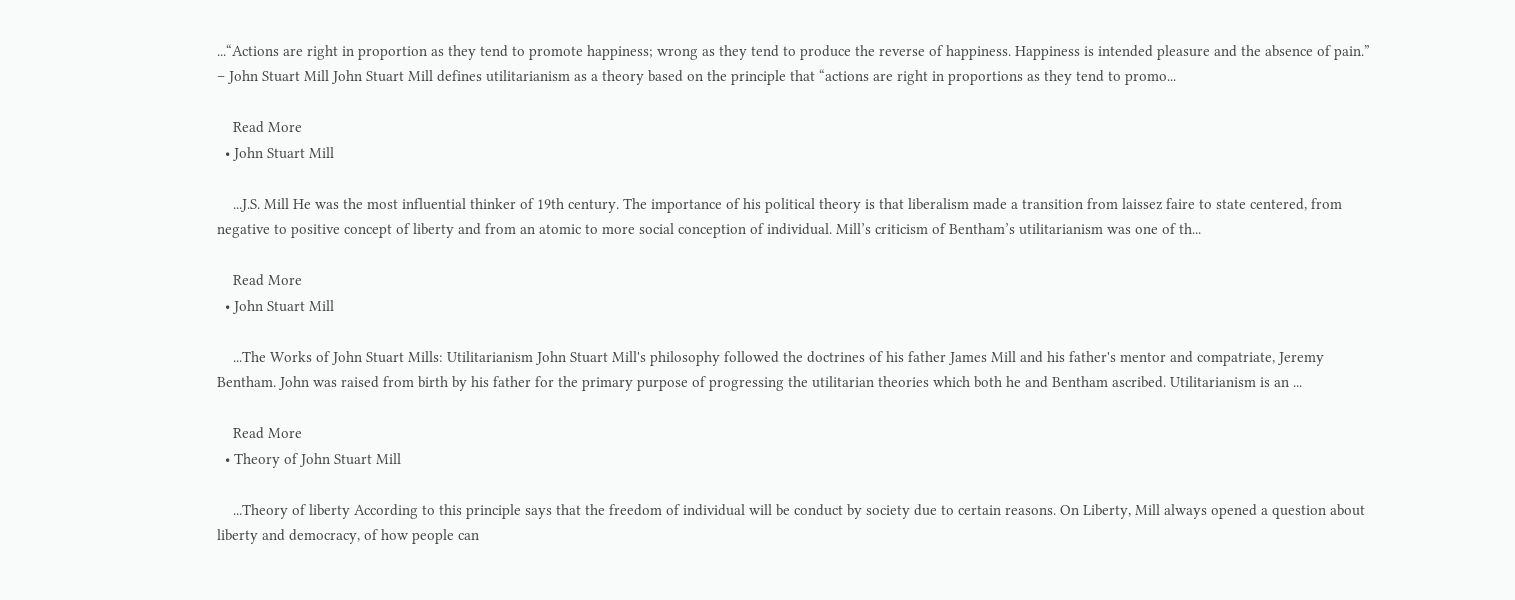...“Actions are right in proportion as they tend to promote happiness; wrong as they tend to produce the reverse of happiness. Happiness is intended pleasure and the absence of pain.” – John Stuart Mill John Stuart Mill defines utilitarianism as a theory based on the principle that “actions are right in proportions as they tend to promo...

    Read More
  • John Stuart Mill

    ...J.S. Mill He was the most influential thinker of 19th century. The importance of his political theory is that liberalism made a transition from laissez faire to state centered, from negative to positive concept of liberty and from an atomic to more social conception of individual. Mill’s criticism of Bentham’s utilitarianism was one of th...

    Read More
  • John Stuart Mill

    ...The Works of John Stuart Mills: Utilitarianism John Stuart Mill's philosophy followed the doctrines of his father James Mill and his father's mentor and compatriate, Jeremy Bentham. John was raised from birth by his father for the primary purpose of progressing the utilitarian theories which both he and Bentham ascribed. Utilitarianism is an ...

    Read More
  • Theory of John Stuart Mill

    ...Theory of liberty According to this principle says that the freedom of individual will be conduct by society due to certain reasons. On Liberty, Mill always opened a question about liberty and democracy, of how people can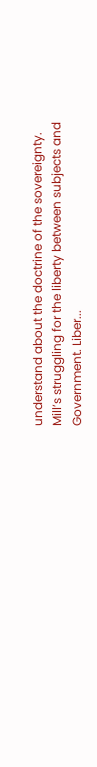understand about the doctrine of the sovereignty. Mill’s struggling for the liberty between subjects and Government. Liber...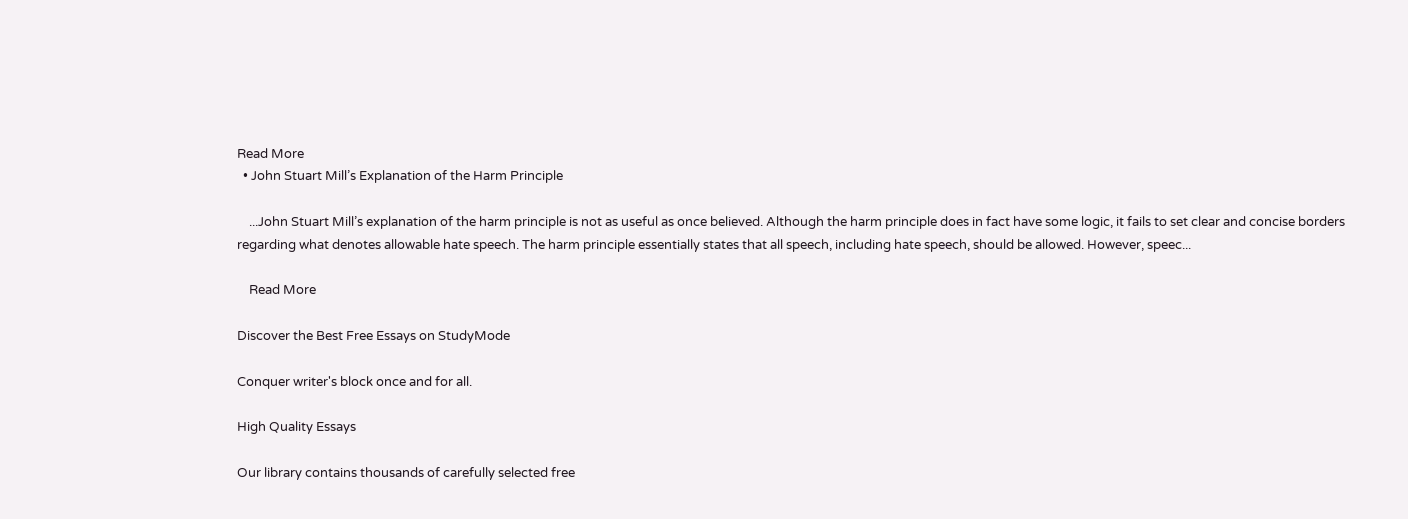Read More
  • John Stuart Mill’s Explanation of the Harm Principle

    ...John Stuart Mill’s explanation of the harm principle is not as useful as once believed. Although the harm principle does in fact have some logic, it fails to set clear and concise borders regarding what denotes allowable hate speech. The harm principle essentially states that all speech, including hate speech, should be allowed. However, speec...

    Read More

Discover the Best Free Essays on StudyMode

Conquer writer's block once and for all.

High Quality Essays

Our library contains thousands of carefully selected free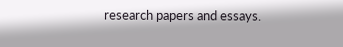research papers and essays.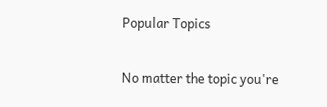Popular Topics

No matter the topic you're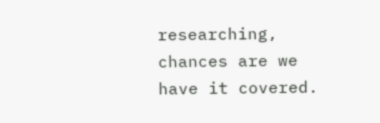researching, chances are we have it covered.